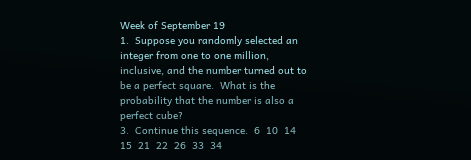Week of September 19
1.  Suppose you randomly selected an integer from one to one million, inclusive, and the number turned out to be a perfect square.  What is the probability that the number is also a perfect cube?
3.  Continue this sequence.  6  10  14  15  21  22  26  33  34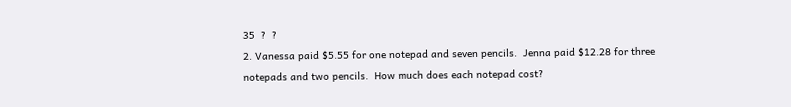35  ?  ?
2. Vanessa paid $5.55 for one notepad and seven pencils.  Jenna paid $12.28 for three notepads and two pencils.  How much does each notepad cost?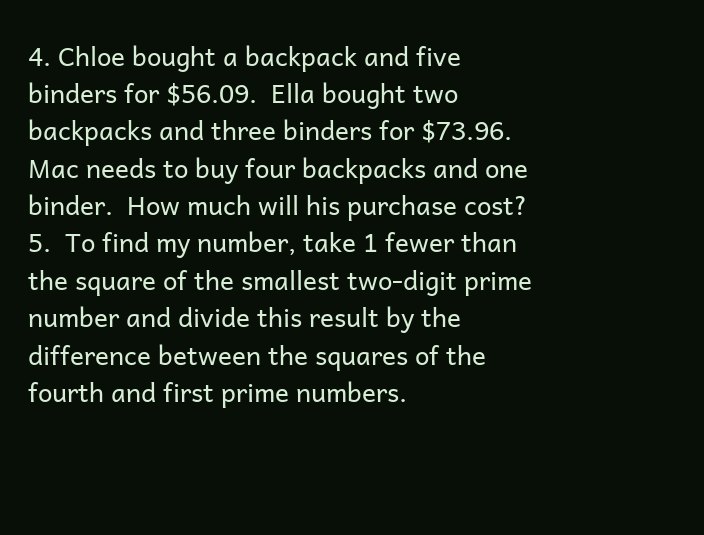4. Chloe bought a backpack and five binders for $56.09.  Ella bought two backpacks and three binders for $73.96.  Mac needs to buy four backpacks and one binder.  How much will his purchase cost?
5.  To find my number, take 1 fewer than the square of the smallest two-digit prime number and divide this result by the difference between the squares of the fourth and first prime numbers.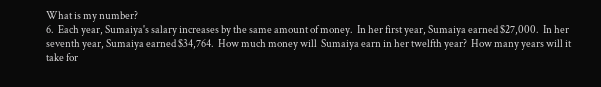What is my number?
6.  Each year, Sumaiya's salary increases by the same amount of money.  In her first year, Sumaiya earned $27,000.  In her seventh year, Sumaiya earned $34,764.  How much money will  Sumaiya earn in her twelfth year?  How many years will it take for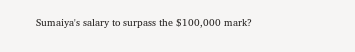Sumaiya's salary to surpass the $100,000 mark?